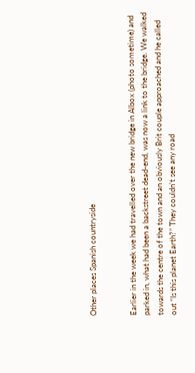Other places Spanish countryside


Earlier in the week we had travelled over the new bridge in Albox (photo sometime) and parked in, what had been a backstreet dead-end, was now a link to the bridge. We walked towards the centre of the town and an obviously Brit couple approached and he called out “Is this planet Earth?” They couldn’t see any road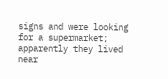signs and were looking for a supermarket; apparently they lived near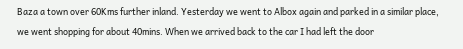Baza a town over 60Kms further inland. Yesterday we went to Albox again and parked in a similar place, we went shopping for about 40mins. When we arrived back to the car I had left the door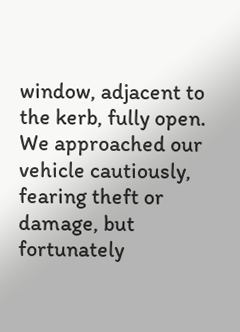window, adjacent to the kerb, fully open. We approached our vehicle cautiously, fearing theft or damage, but fortunately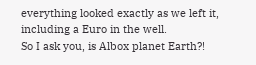everything looked exactly as we left it, including a Euro in the well.
So I ask you, is Albox planet Earth?!